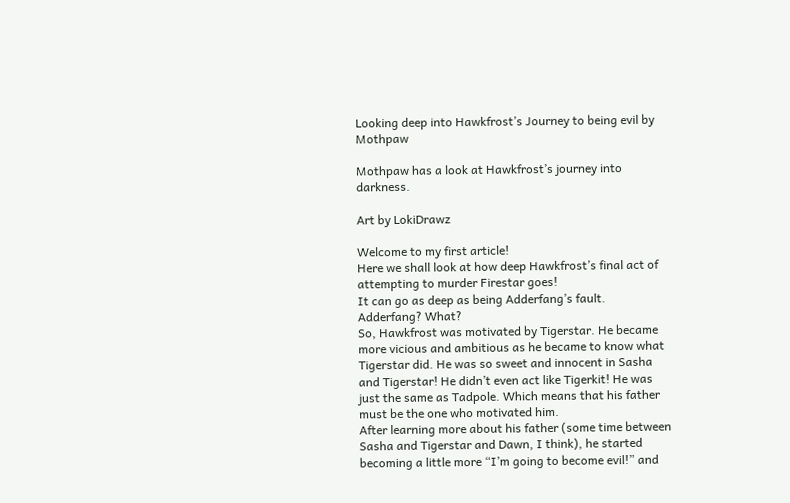Looking deep into Hawkfrost’s Journey to being evil by Mothpaw

Mothpaw has a look at Hawkfrost’s journey into darkness.

Art by LokiDrawz

Welcome to my first article!
Here we shall look at how deep Hawkfrost’s final act of attempting to murder Firestar goes!
It can go as deep as being Adderfang’s fault.
Adderfang? What?
So, Hawkfrost was motivated by Tigerstar. He became more vicious and ambitious as he became to know what Tigerstar did. He was so sweet and innocent in Sasha and Tigerstar! He didn’t even act like Tigerkit! He was just the same as Tadpole. Which means that his father must be the one who motivated him.
After learning more about his father (some time between Sasha and Tigerstar and Dawn, I think), he started becoming a little more “I’m going to become evil!” and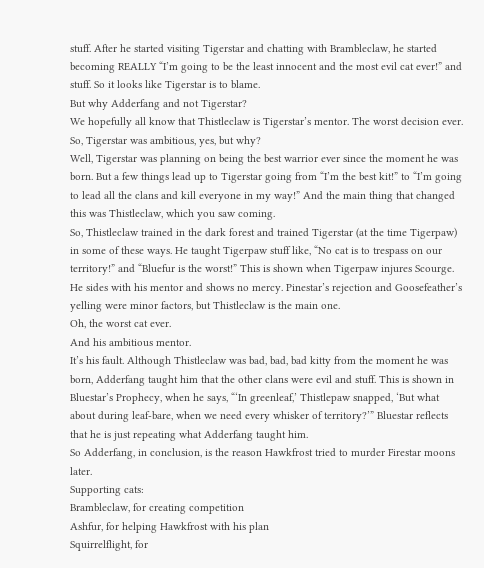stuff. After he started visiting Tigerstar and chatting with Brambleclaw, he started becoming REALLY “I’m going to be the least innocent and the most evil cat ever!” and stuff. So it looks like Tigerstar is to blame.
But why Adderfang and not Tigerstar?
We hopefully all know that Thistleclaw is Tigerstar’s mentor. The worst decision ever. So, Tigerstar was ambitious, yes, but why?
Well, Tigerstar was planning on being the best warrior ever since the moment he was born. But a few things lead up to Tigerstar going from “I’m the best kit!” to “I’m going to lead all the clans and kill everyone in my way!” And the main thing that changed this was Thistleclaw, which you saw coming.
So, Thistleclaw trained in the dark forest and trained Tigerstar (at the time Tigerpaw) in some of these ways. He taught Tigerpaw stuff like, “No cat is to trespass on our territory!” and “Bluefur is the worst!” This is shown when Tigerpaw injures Scourge. He sides with his mentor and shows no mercy. Pinestar’s rejection and Goosefeather’s yelling were minor factors, but Thistleclaw is the main one.
Oh, the worst cat ever.
And his ambitious mentor.
It’s his fault. Although Thistleclaw was bad, bad, bad kitty from the moment he was born, Adderfang taught him that the other clans were evil and stuff. This is shown in Bluestar’s Prophecy, when he says, “‘In greenleaf,’ Thistlepaw snapped, ‘But what about during leaf-bare, when we need every whisker of territory?’” Bluestar reflects that he is just repeating what Adderfang taught him.
So Adderfang, in conclusion, is the reason Hawkfrost tried to murder Firestar moons later.
Supporting cats:
Brambleclaw, for creating competition
Ashfur, for helping Hawkfrost with his plan
Squirrelflight, for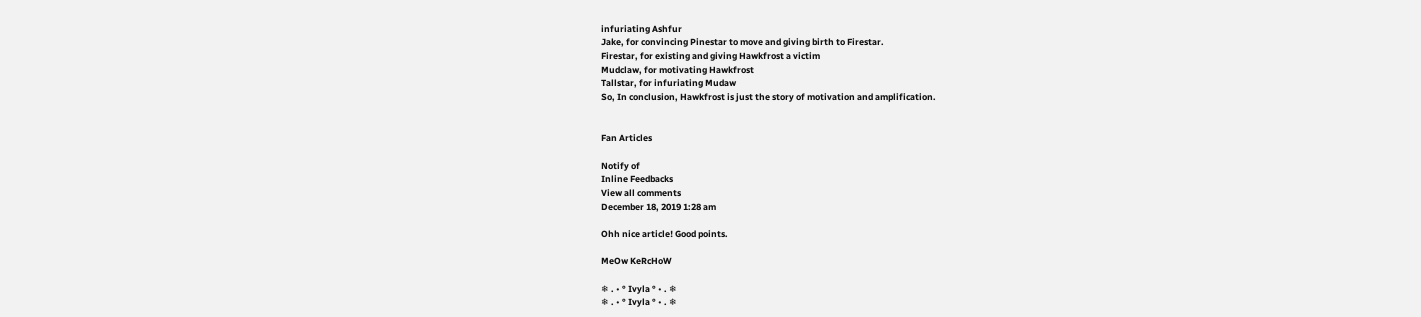infuriating Ashfur
Jake, for convincing Pinestar to move and giving birth to Firestar.
Firestar, for existing and giving Hawkfrost a victim
Mudclaw, for motivating Hawkfrost
Tallstar, for infuriating Mudaw
So, In conclusion, Hawkfrost is just the story of motivation and amplification.


Fan Articles

Notify of
Inline Feedbacks
View all comments
December 18, 2019 1:28 am

Ohh nice article! Good points.

MeOw KeRcHoW

❄ . • ° Ivyla ° • . ❄
❄ . • ° Ivyla ° • . ❄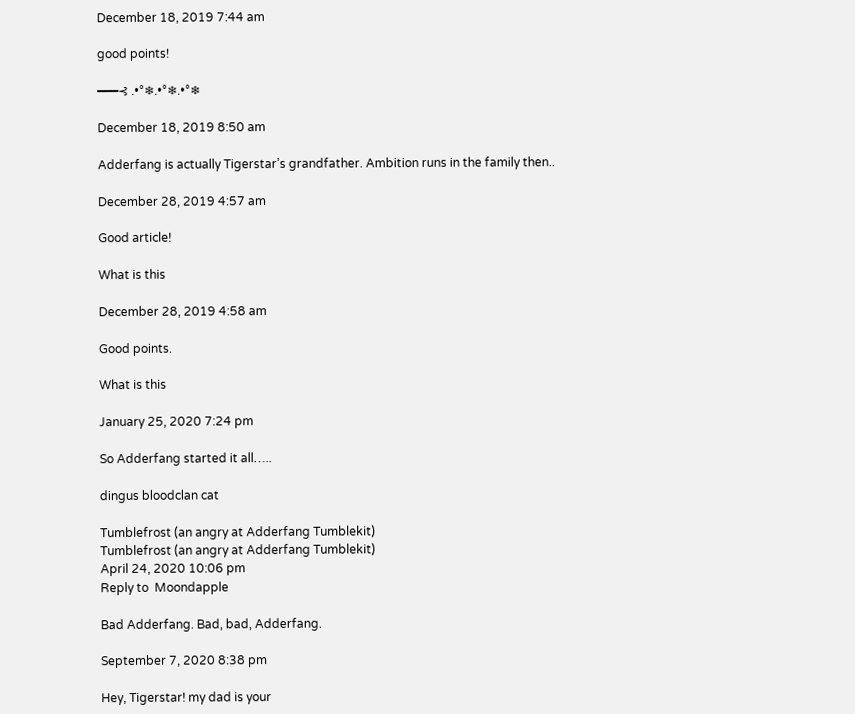December 18, 2019 7:44 am

good points!

━━━⊰ .•°❄.•°❄.•°❄

December 18, 2019 8:50 am

Adderfang is actually Tigerstar’s grandfather. Ambition runs in the family then..

December 28, 2019 4:57 am

Good article!

What is this

December 28, 2019 4:58 am

Good points.

What is this

January 25, 2020 7:24 pm

So Adderfang started it all…..

dingus bloodclan cat

Tumblefrost (an angry at Adderfang Tumblekit)
Tumblefrost (an angry at Adderfang Tumblekit)
April 24, 2020 10:06 pm
Reply to  Moondapple

Bad Adderfang. Bad, bad, Adderfang.

September 7, 2020 8:38 pm

Hey, Tigerstar! my dad is your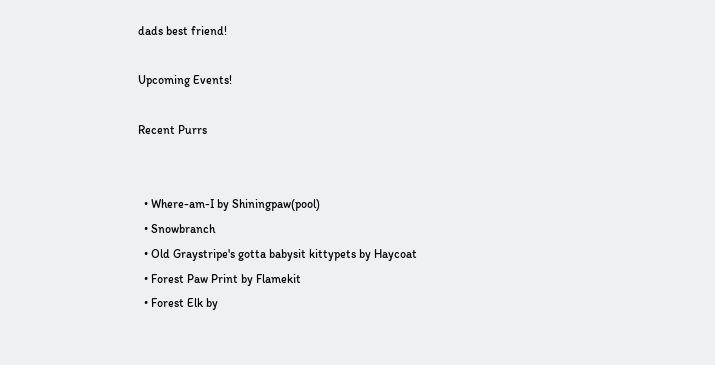dads best friend!

Upcoming Events!

Recent Purrs


  • Where-am-I by Shiningpaw(pool)
  • Snowbranch
  • Old Graystripe's gotta babysit kittypets by Haycoat
  • Forest Paw Print by Flamekit
  • Forest Elk by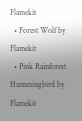Flamekit
  • Forest Wolf by Flamekit
  • Pink Rainforest Hummingbird by Flamekit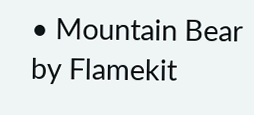• Mountain Bear by Flamekit